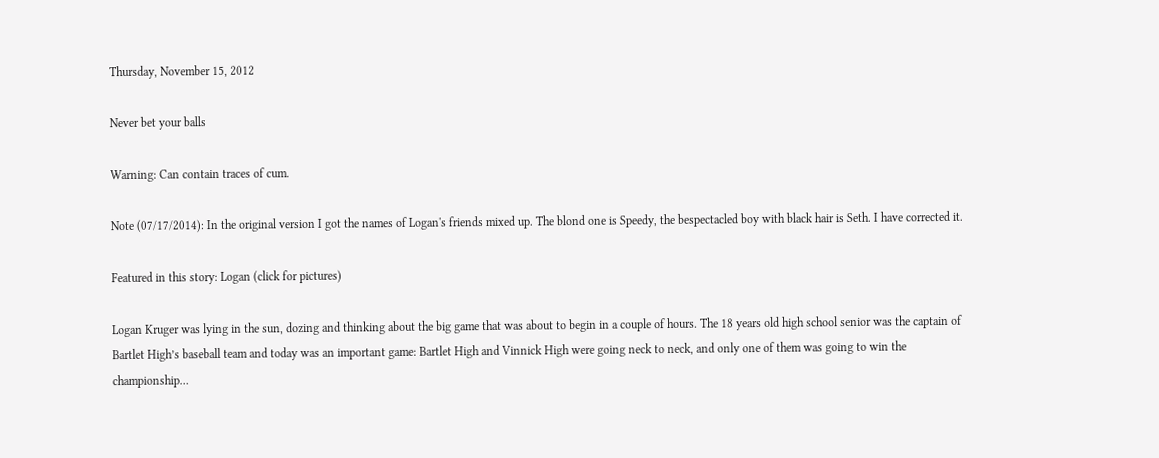Thursday, November 15, 2012

Never bet your balls

Warning: Can contain traces of cum.

Note (07/17/2014): In the original version I got the names of Logan's friends mixed up. The blond one is Speedy, the bespectacled boy with black hair is Seth. I have corrected it.

Featured in this story: Logan (click for pictures)

Logan Kruger was lying in the sun, dozing and thinking about the big game that was about to begin in a couple of hours. The 18 years old high school senior was the captain of Bartlet High’s baseball team and today was an important game: Bartlet High and Vinnick High were going neck to neck, and only one of them was going to win the championship…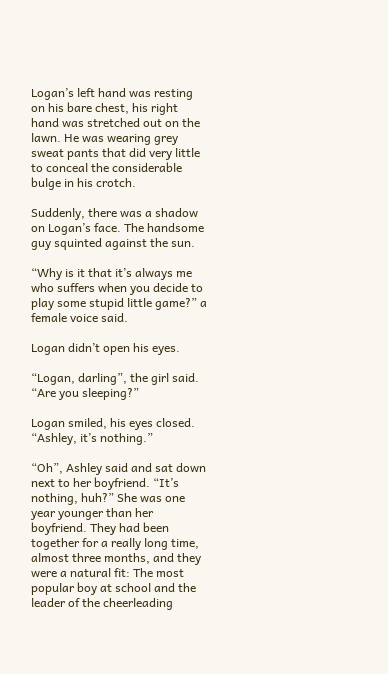Logan’s left hand was resting on his bare chest, his right hand was stretched out on the lawn. He was wearing grey sweat pants that did very little to conceal the considerable bulge in his crotch.

Suddenly, there was a shadow on Logan’s face. The handsome guy squinted against the sun.

“Why is it that it’s always me who suffers when you decide to play some stupid little game?” a female voice said.

Logan didn’t open his eyes.

“Logan, darling”, the girl said. “Are you sleeping?”

Logan smiled, his eyes closed. “Ashley, it’s nothing.”

“Oh”, Ashley said and sat down next to her boyfriend. “It’s nothing, huh?” She was one year younger than her boyfriend. They had been together for a really long time, almost three months, and they were a natural fit: The most popular boy at school and the leader of the cheerleading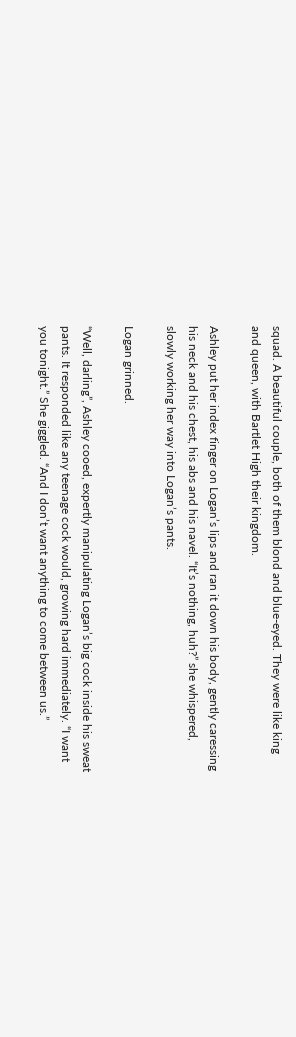squad. A beautiful couple, both of them blond and blue-eyed. They were like king and queen, with Bartlet High their kingdom.

Ashley put her index finger on Logan’s lips and ran it down his body, gently caressing his neck and his chest, his abs and his navel. “It’s nothing, huh?” she whispered, slowly working her way into Logan’s pants.

Logan grinned.

“Well, darling”, Ashley cooed, expertly manipulating Logan’s big cock inside his sweat pants. It responded like any teenage cock would, growing hard immediately. “I want you tonight.” She giggled. “And I don’t want anything to come between us.”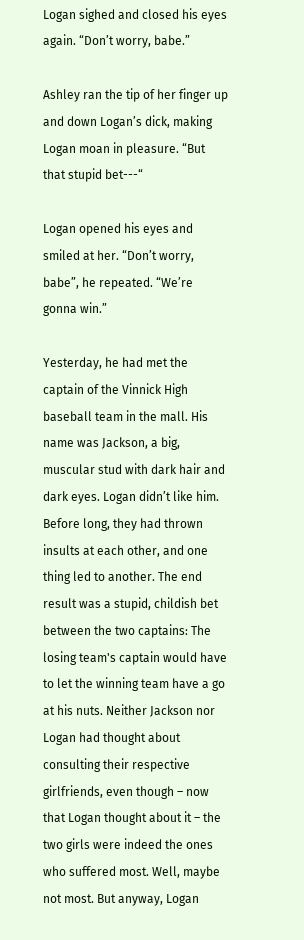Logan sighed and closed his eyes again. “Don’t worry, babe.”

Ashley ran the tip of her finger up and down Logan’s dick, making Logan moan in pleasure. “But that stupid bet---“

Logan opened his eyes and smiled at her. “Don’t worry, babe”, he repeated. “We’re gonna win.”

Yesterday, he had met the captain of the Vinnick High baseball team in the mall. His name was Jackson, a big, muscular stud with dark hair and dark eyes. Logan didn’t like him.  Before long, they had thrown insults at each other, and one thing led to another. The end result was a stupid, childish bet between the two captains: The losing team's captain would have to let the winning team have a go at his nuts. Neither Jackson nor Logan had thought about consulting their respective girlfriends, even though – now that Logan thought about it – the two girls were indeed the ones who suffered most. Well, maybe not most. But anyway, Logan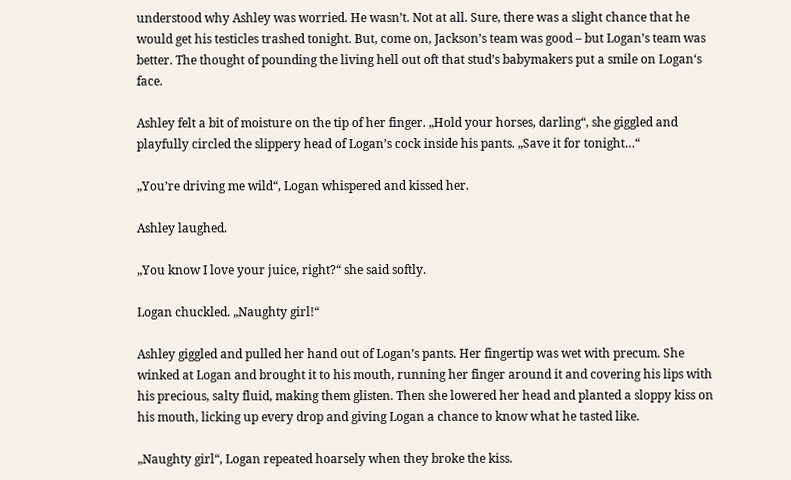understood why Ashley was worried. He wasn’t. Not at all. Sure, there was a slight chance that he would get his testicles trashed tonight. But, come on, Jackson’s team was good – but Logan’s team was better. The thought of pounding the living hell out oft that stud’s babymakers put a smile on Logan‘s face.

Ashley felt a bit of moisture on the tip of her finger. „Hold your horses, darling“, she giggled and playfully circled the slippery head of Logan’s cock inside his pants. „Save it for tonight…“

„You’re driving me wild“, Logan whispered and kissed her.

Ashley laughed.

„You know I love your juice, right?“ she said softly.

Logan chuckled. „Naughty girl!“

Ashley giggled and pulled her hand out of Logan’s pants. Her fingertip was wet with precum. She winked at Logan and brought it to his mouth, running her finger around it and covering his lips with his precious, salty fluid, making them glisten. Then she lowered her head and planted a sloppy kiss on his mouth, licking up every drop and giving Logan a chance to know what he tasted like.

„Naughty girl“, Logan repeated hoarsely when they broke the kiss.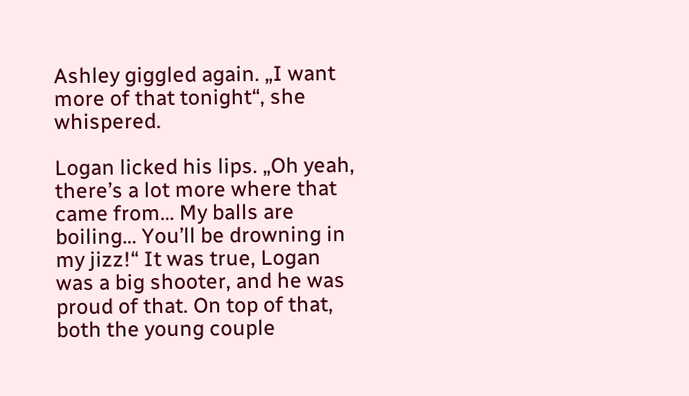Ashley giggled again. „I want more of that tonight“, she whispered.

Logan licked his lips. „Oh yeah, there’s a lot more where that came from… My balls are boiling… You’ll be drowning in my jizz!“ It was true, Logan was a big shooter, and he was proud of that. On top of that, both the young couple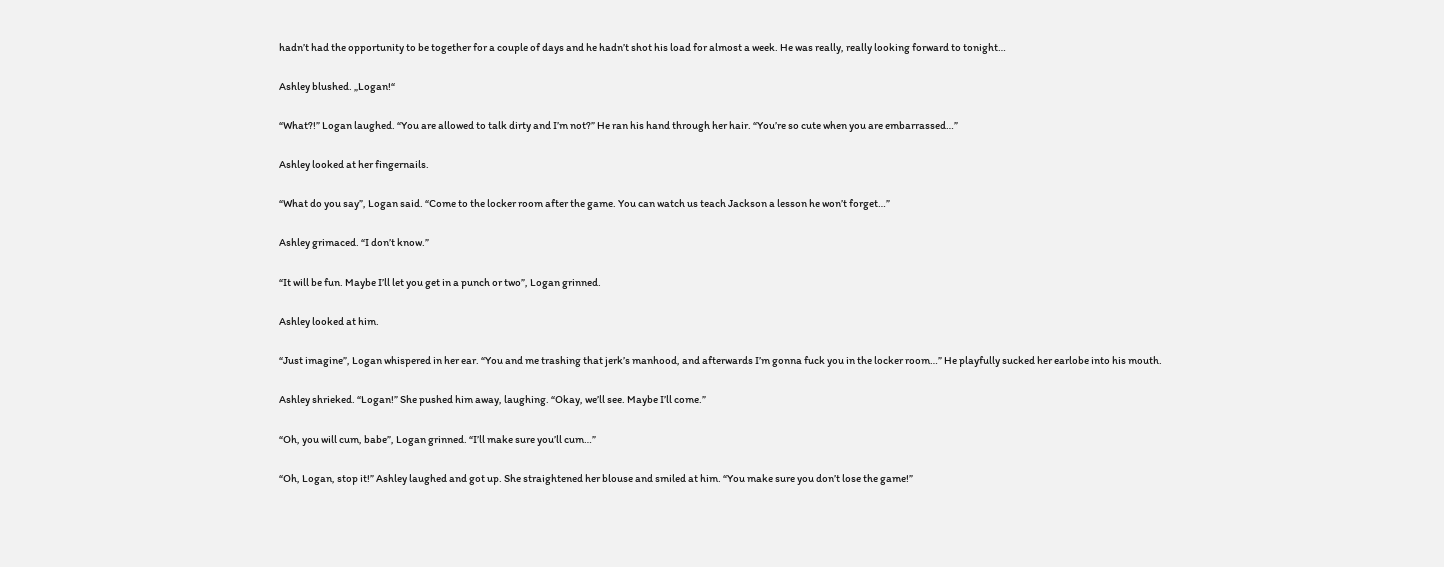hadn’t had the opportunity to be together for a couple of days and he hadn’t shot his load for almost a week. He was really, really looking forward to tonight…

Ashley blushed. „Logan!“

“What?!” Logan laughed. “You are allowed to talk dirty and I’m not?” He ran his hand through her hair. “You’re so cute when you are embarrassed…”

Ashley looked at her fingernails.

“What do you say”, Logan said. “Come to the locker room after the game. You can watch us teach Jackson a lesson he won’t forget…”

Ashley grimaced. “I don’t know.”

“It will be fun. Maybe I’ll let you get in a punch or two”, Logan grinned.

Ashley looked at him.

“Just imagine”, Logan whispered in her ear. “You and me trashing that jerk’s manhood, and afterwards I’m gonna fuck you in the locker room…” He playfully sucked her earlobe into his mouth.

Ashley shrieked. “Logan!” She pushed him away, laughing. “Okay, we’ll see. Maybe I’ll come.”

“Oh, you will cum, babe”, Logan grinned. “I’ll make sure you’ll cum…”

“Oh, Logan, stop it!” Ashley laughed and got up. She straightened her blouse and smiled at him. “You make sure you don’t lose the game!”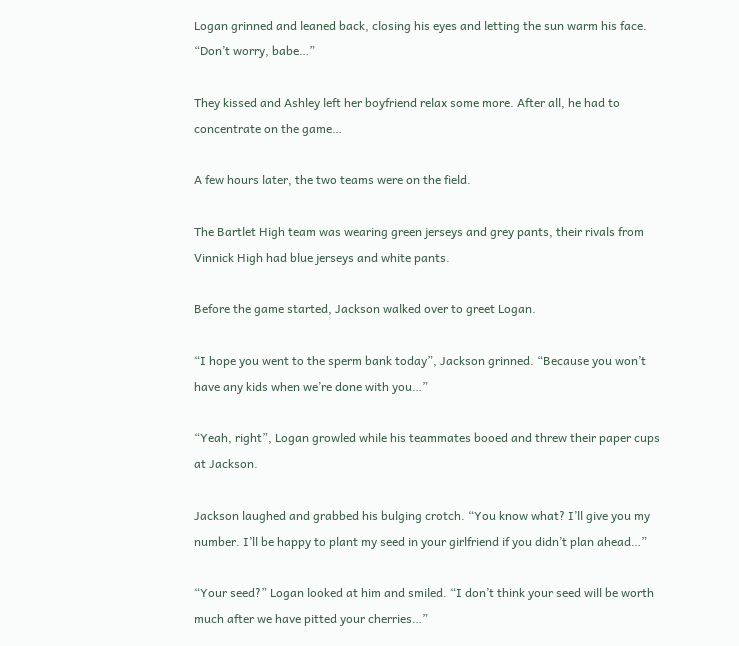Logan grinned and leaned back, closing his eyes and letting the sun warm his face. “Don’t worry, babe…”

They kissed and Ashley left her boyfriend relax some more. After all, he had to concentrate on the game…

A few hours later, the two teams were on the field.

The Bartlet High team was wearing green jerseys and grey pants, their rivals from Vinnick High had blue jerseys and white pants.

Before the game started, Jackson walked over to greet Logan.

“I hope you went to the sperm bank today”, Jackson grinned. “Because you won’t have any kids when we’re done with you…”

“Yeah, right”, Logan growled while his teammates booed and threw their paper cups at Jackson.

Jackson laughed and grabbed his bulging crotch. “You know what? I’ll give you my number. I’ll be happy to plant my seed in your girlfriend if you didn’t plan ahead…”

“Your seed?” Logan looked at him and smiled. “I don’t think your seed will be worth much after we have pitted your cherries…”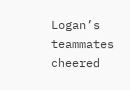Logan’s teammates cheered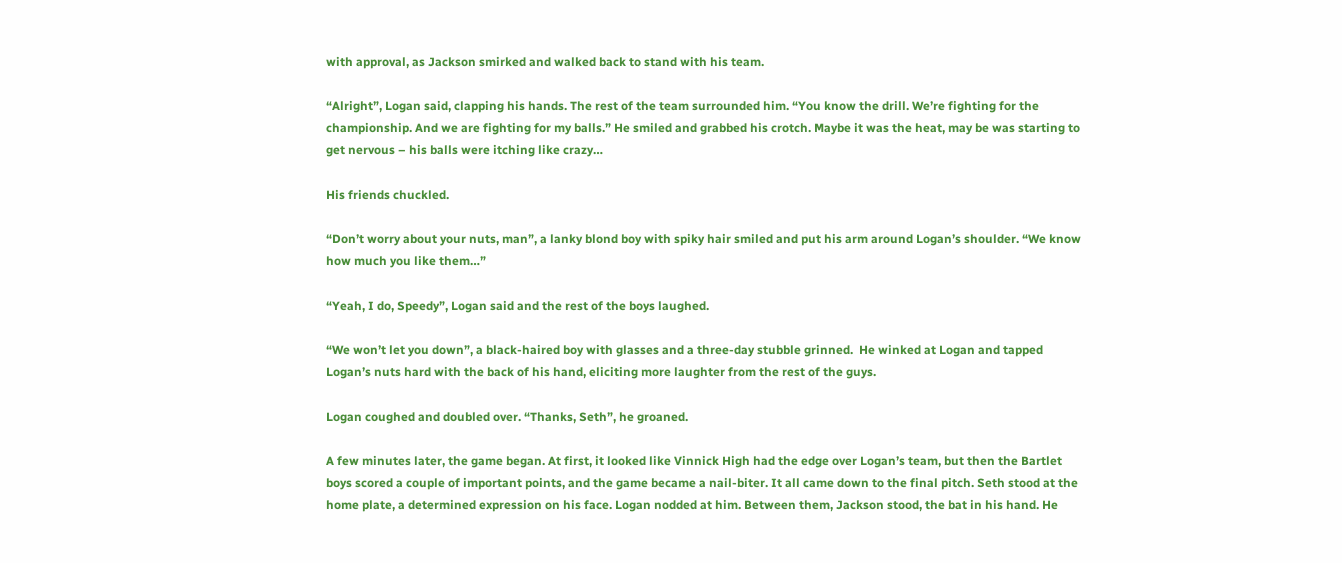with approval, as Jackson smirked and walked back to stand with his team.

“Alright”, Logan said, clapping his hands. The rest of the team surrounded him. “You know the drill. We’re fighting for the championship. And we are fighting for my balls.” He smiled and grabbed his crotch. Maybe it was the heat, may be was starting to get nervous – his balls were itching like crazy…

His friends chuckled.

“Don’t worry about your nuts, man”, a lanky blond boy with spiky hair smiled and put his arm around Logan’s shoulder. “We know how much you like them…”

“Yeah, I do, Speedy”, Logan said and the rest of the boys laughed.

“We won’t let you down”, a black-haired boy with glasses and a three-day stubble grinned.  He winked at Logan and tapped Logan’s nuts hard with the back of his hand, eliciting more laughter from the rest of the guys.

Logan coughed and doubled over. “Thanks, Seth”, he groaned.

A few minutes later, the game began. At first, it looked like Vinnick High had the edge over Logan’s team, but then the Bartlet boys scored a couple of important points, and the game became a nail-biter. It all came down to the final pitch. Seth stood at the home plate, a determined expression on his face. Logan nodded at him. Between them, Jackson stood, the bat in his hand. He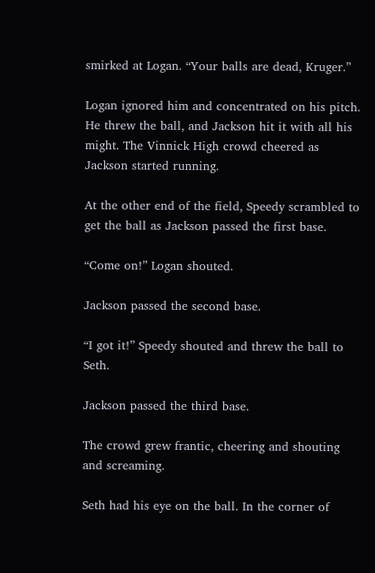smirked at Logan. “Your balls are dead, Kruger.”

Logan ignored him and concentrated on his pitch. He threw the ball, and Jackson hit it with all his might. The Vinnick High crowd cheered as Jackson started running.

At the other end of the field, Speedy scrambled to get the ball as Jackson passed the first base.

“Come on!” Logan shouted.

Jackson passed the second base.

“I got it!” Speedy shouted and threw the ball to Seth.

Jackson passed the third base.

The crowd grew frantic, cheering and shouting and screaming.

Seth had his eye on the ball. In the corner of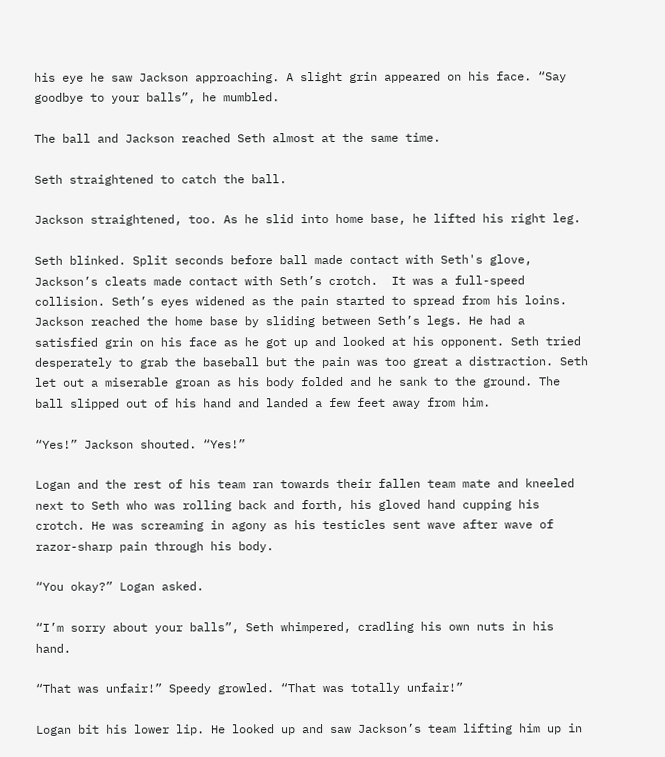his eye he saw Jackson approaching. A slight grin appeared on his face. “Say goodbye to your balls”, he mumbled.

The ball and Jackson reached Seth almost at the same time.

Seth straightened to catch the ball.

Jackson straightened, too. As he slid into home base, he lifted his right leg.

Seth blinked. Split seconds before ball made contact with Seth's glove, Jackson’s cleats made contact with Seth’s crotch.  It was a full-speed collision. Seth’s eyes widened as the pain started to spread from his loins. Jackson reached the home base by sliding between Seth’s legs. He had a satisfied grin on his face as he got up and looked at his opponent. Seth tried desperately to grab the baseball but the pain was too great a distraction. Seth let out a miserable groan as his body folded and he sank to the ground. The ball slipped out of his hand and landed a few feet away from him.

“Yes!” Jackson shouted. “Yes!”

Logan and the rest of his team ran towards their fallen team mate and kneeled next to Seth who was rolling back and forth, his gloved hand cupping his crotch. He was screaming in agony as his testicles sent wave after wave of razor-sharp pain through his body.

“You okay?” Logan asked.

“I’m sorry about your balls”, Seth whimpered, cradling his own nuts in his hand.

“That was unfair!” Speedy growled. “That was totally unfair!”

Logan bit his lower lip. He looked up and saw Jackson’s team lifting him up in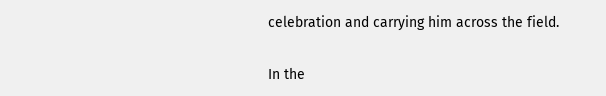celebration and carrying him across the field.

In the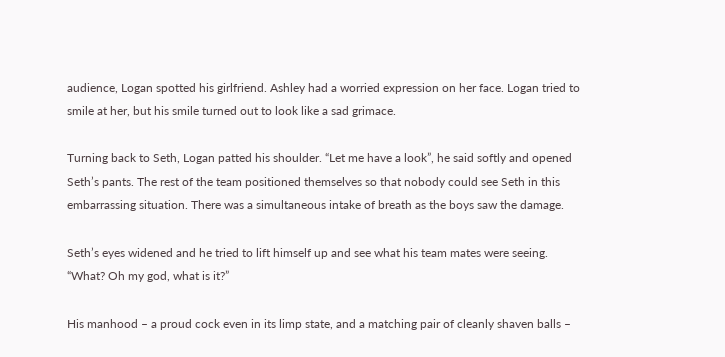audience, Logan spotted his girlfriend. Ashley had a worried expression on her face. Logan tried to smile at her, but his smile turned out to look like a sad grimace.

Turning back to Seth, Logan patted his shoulder. “Let me have a look”, he said softly and opened Seth’s pants. The rest of the team positioned themselves so that nobody could see Seth in this embarrassing situation. There was a simultaneous intake of breath as the boys saw the damage.

Seth’s eyes widened and he tried to lift himself up and see what his team mates were seeing. “What? Oh my god, what is it?”

His manhood – a proud cock even in its limp state, and a matching pair of cleanly shaven balls –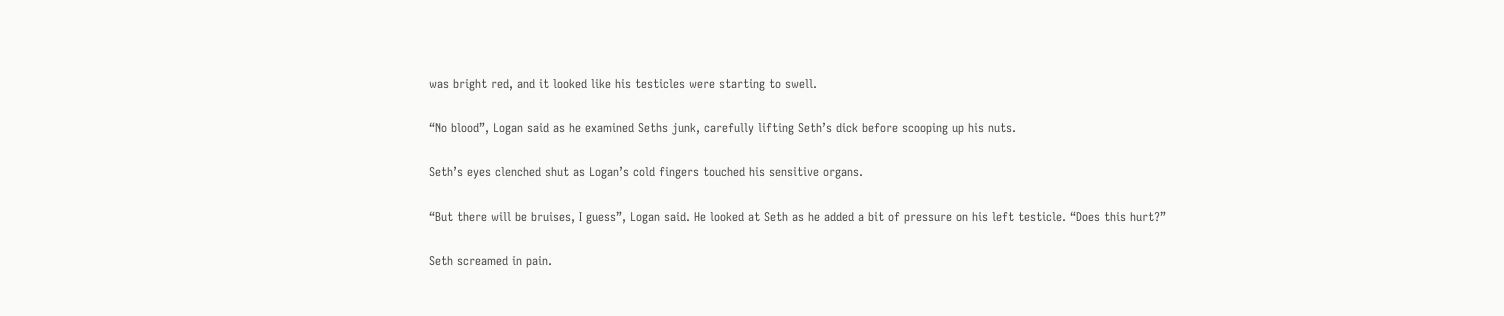was bright red, and it looked like his testicles were starting to swell.

“No blood”, Logan said as he examined Seths junk, carefully lifting Seth’s dick before scooping up his nuts.

Seth’s eyes clenched shut as Logan’s cold fingers touched his sensitive organs.

“But there will be bruises, I guess”, Logan said. He looked at Seth as he added a bit of pressure on his left testicle. “Does this hurt?”

Seth screamed in pain.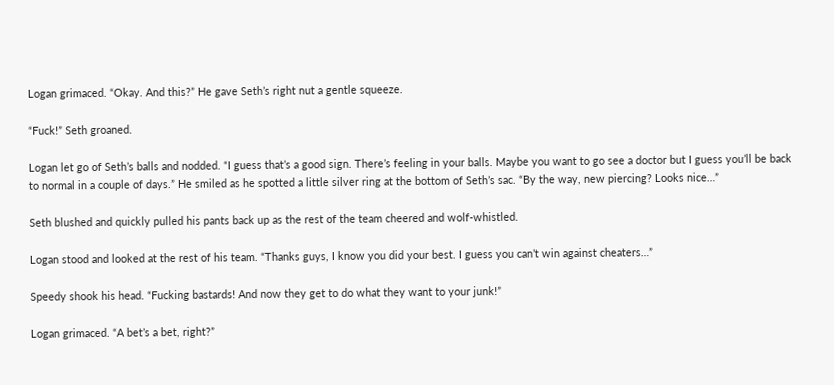Logan grimaced. “Okay. And this?” He gave Seth’s right nut a gentle squeeze.

“Fuck!” Seth groaned.

Logan let go of Seth’s balls and nodded. “I guess that’s a good sign. There’s feeling in your balls. Maybe you want to go see a doctor but I guess you’ll be back to normal in a couple of days.” He smiled as he spotted a little silver ring at the bottom of Seth’s sac. “By the way, new piercing? Looks nice…”

Seth blushed and quickly pulled his pants back up as the rest of the team cheered and wolf-whistled.

Logan stood and looked at the rest of his team. “Thanks guys, I know you did your best. I guess you can’t win against cheaters…”

Speedy shook his head. “Fucking bastards! And now they get to do what they want to your junk!”

Logan grimaced. “A bet’s a bet, right?”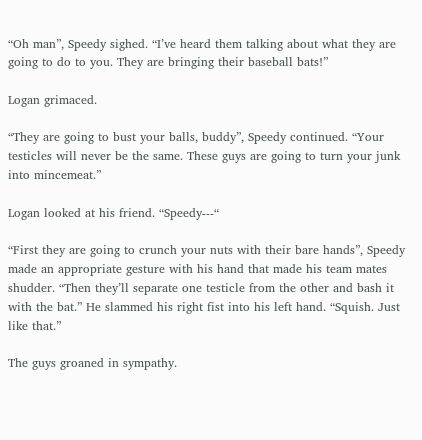“Oh man”, Speedy sighed. “I’ve heard them talking about what they are going to do to you. They are bringing their baseball bats!”

Logan grimaced.

“They are going to bust your balls, buddy”, Speedy continued. “Your testicles will never be the same. These guys are going to turn your junk into mincemeat.”

Logan looked at his friend. “Speedy---“

“First they are going to crunch your nuts with their bare hands”, Speedy made an appropriate gesture with his hand that made his team mates shudder. “Then they’ll separate one testicle from the other and bash it with the bat.” He slammed his right fist into his left hand. “Squish. Just like that.”

The guys groaned in sympathy.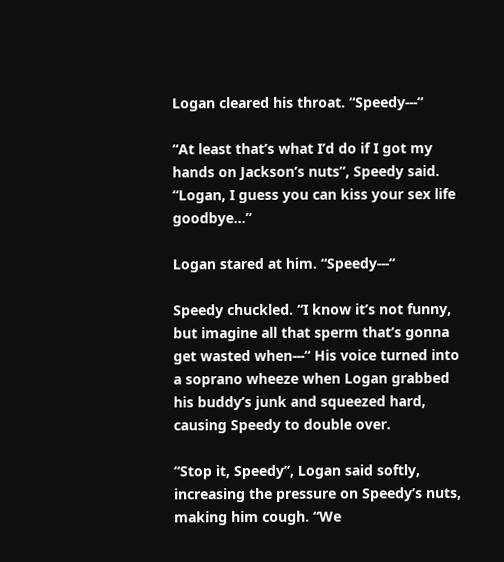Logan cleared his throat. “Speedy---“

“At least that’s what I’d do if I got my hands on Jackson’s nuts”, Speedy said. “Logan, I guess you can kiss your sex life goodbye…”

Logan stared at him. “Speedy---“

Speedy chuckled. “I know it’s not funny, but imagine all that sperm that’s gonna get wasted when---“ His voice turned into a soprano wheeze when Logan grabbed his buddy’s junk and squeezed hard, causing Speedy to double over.

“Stop it, Speedy”, Logan said softly, increasing the pressure on Speedy’s nuts, making him cough. “We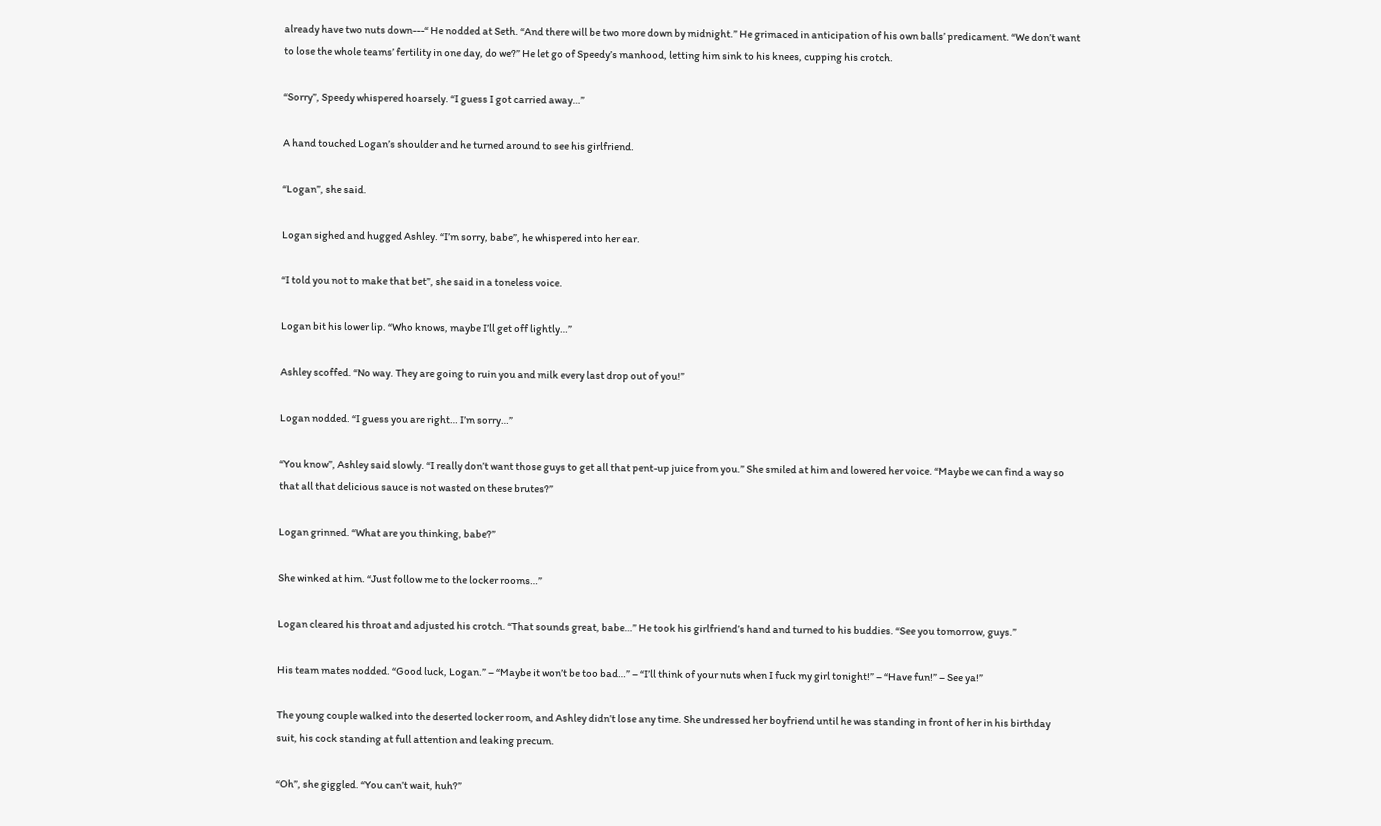already have two nuts down---“ He nodded at Seth. “And there will be two more down by midnight.” He grimaced in anticipation of his own balls’ predicament. “We don’t want to lose the whole teams’ fertility in one day, do we?” He let go of Speedy’s manhood, letting him sink to his knees, cupping his crotch.

“Sorry”, Speedy whispered hoarsely. “I guess I got carried away…”

A hand touched Logan’s shoulder and he turned around to see his girlfriend.

“Logan”, she said.

Logan sighed and hugged Ashley. “I’m sorry, babe”, he whispered into her ear.

“I told you not to make that bet”, she said in a toneless voice.

Logan bit his lower lip. “Who knows, maybe I’ll get off lightly…”

Ashley scoffed. “No way. They are going to ruin you and milk every last drop out of you!”

Logan nodded. “I guess you are right… I’m sorry…”

“You know”, Ashley said slowly. “I really don’t want those guys to get all that pent-up juice from you.” She smiled at him and lowered her voice. “Maybe we can find a way so that all that delicious sauce is not wasted on these brutes?”

Logan grinned. “What are you thinking, babe?”

She winked at him. “Just follow me to the locker rooms…”

Logan cleared his throat and adjusted his crotch. “That sounds great, babe…” He took his girlfriend’s hand and turned to his buddies. “See you tomorrow, guys.”

His team mates nodded. “Good luck, Logan.” – “Maybe it won’t be too bad…” – “I’ll think of your nuts when I fuck my girl tonight!” – “Have fun!” – See ya!”

The young couple walked into the deserted locker room, and Ashley didn’t lose any time. She undressed her boyfriend until he was standing in front of her in his birthday suit, his cock standing at full attention and leaking precum.

“Oh”, she giggled. “You can’t wait, huh?”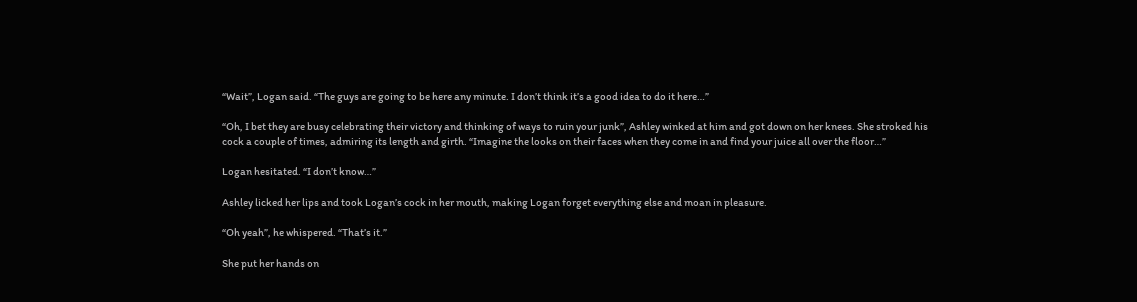“Wait”, Logan said. “The guys are going to be here any minute. I don’t think it’s a good idea to do it here…”

“Oh, I bet they are busy celebrating their victory and thinking of ways to ruin your junk”, Ashley winked at him and got down on her knees. She stroked his cock a couple of times, admiring its length and girth. “Imagine the looks on their faces when they come in and find your juice all over the floor…”

Logan hesitated. “I don’t know…”

Ashley licked her lips and took Logan’s cock in her mouth, making Logan forget everything else and moan in pleasure.

“Oh yeah”, he whispered. “That’s it.”

She put her hands on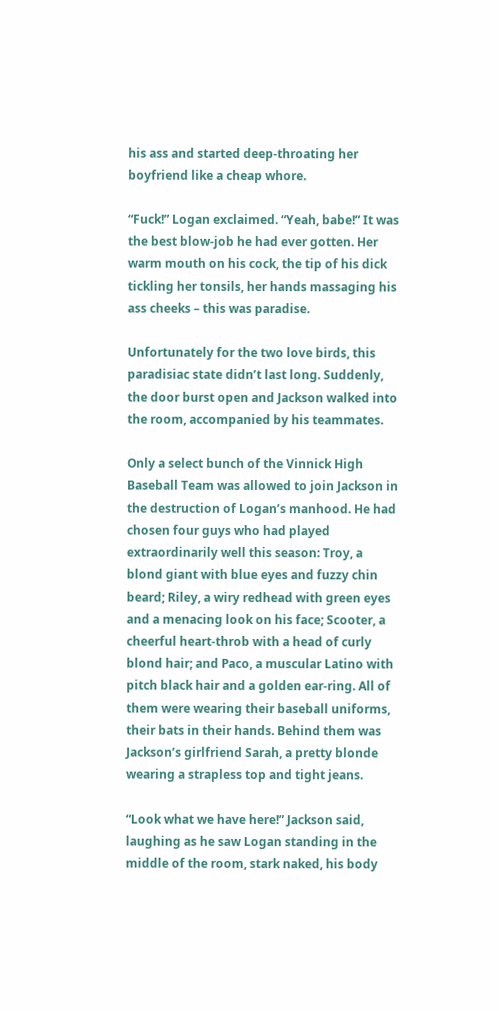his ass and started deep-throating her boyfriend like a cheap whore.

“Fuck!” Logan exclaimed. “Yeah, babe!” It was the best blow-job he had ever gotten. Her warm mouth on his cock, the tip of his dick tickling her tonsils, her hands massaging his ass cheeks – this was paradise.

Unfortunately for the two love birds, this paradisiac state didn’t last long. Suddenly, the door burst open and Jackson walked into the room, accompanied by his teammates.

Only a select bunch of the Vinnick High Baseball Team was allowed to join Jackson in the destruction of Logan’s manhood. He had chosen four guys who had played extraordinarily well this season: Troy, a blond giant with blue eyes and fuzzy chin beard; Riley, a wiry redhead with green eyes and a menacing look on his face; Scooter, a cheerful heart-throb with a head of curly blond hair; and Paco, a muscular Latino with pitch black hair and a golden ear-ring. All of them were wearing their baseball uniforms, their bats in their hands. Behind them was Jackson’s girlfriend Sarah, a pretty blonde wearing a strapless top and tight jeans.

“Look what we have here!” Jackson said, laughing as he saw Logan standing in the middle of the room, stark naked, his body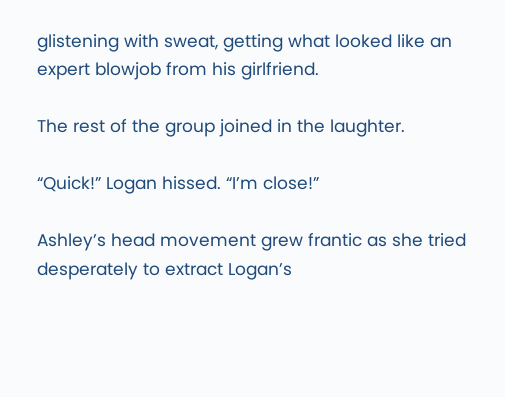glistening with sweat, getting what looked like an expert blowjob from his girlfriend.

The rest of the group joined in the laughter.

“Quick!” Logan hissed. “I’m close!”

Ashley’s head movement grew frantic as she tried desperately to extract Logan’s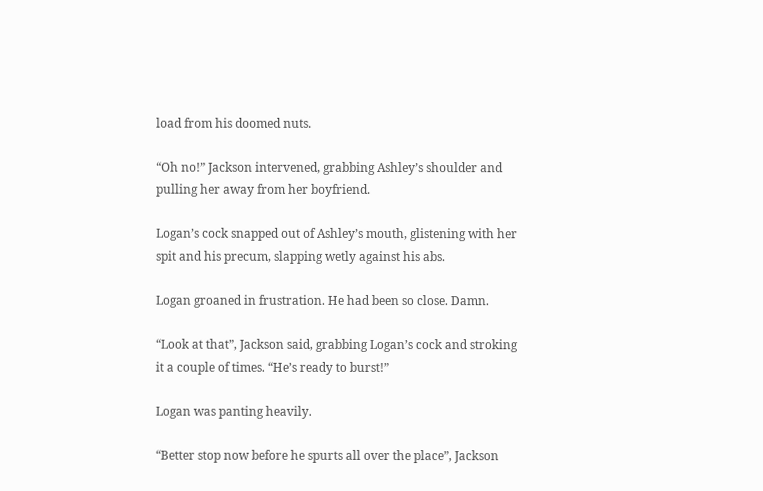load from his doomed nuts.

“Oh no!” Jackson intervened, grabbing Ashley’s shoulder and pulling her away from her boyfriend.

Logan’s cock snapped out of Ashley’s mouth, glistening with her spit and his precum, slapping wetly against his abs.

Logan groaned in frustration. He had been so close. Damn.

“Look at that”, Jackson said, grabbing Logan’s cock and stroking it a couple of times. “He’s ready to burst!”

Logan was panting heavily.

“Better stop now before he spurts all over the place”, Jackson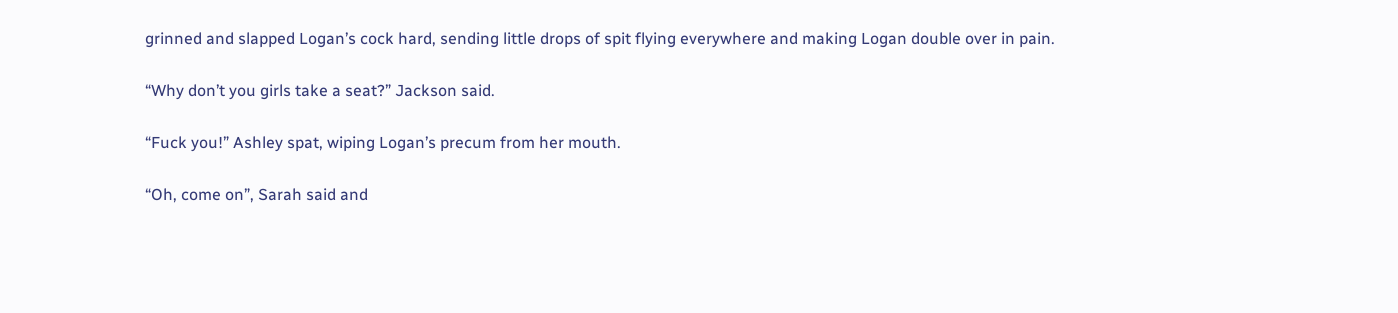grinned and slapped Logan’s cock hard, sending little drops of spit flying everywhere and making Logan double over in pain.

“Why don’t you girls take a seat?” Jackson said.

“Fuck you!” Ashley spat, wiping Logan’s precum from her mouth.

“Oh, come on”, Sarah said and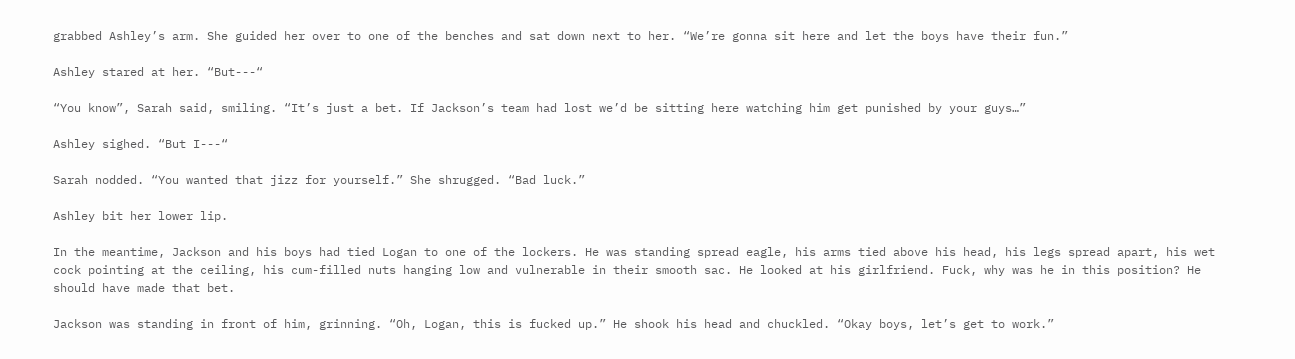grabbed Ashley’s arm. She guided her over to one of the benches and sat down next to her. “We’re gonna sit here and let the boys have their fun.”

Ashley stared at her. “But---“

“You know”, Sarah said, smiling. “It’s just a bet. If Jackson’s team had lost we’d be sitting here watching him get punished by your guys…”

Ashley sighed. “But I---“

Sarah nodded. “You wanted that jizz for yourself.” She shrugged. “Bad luck.”

Ashley bit her lower lip.

In the meantime, Jackson and his boys had tied Logan to one of the lockers. He was standing spread eagle, his arms tied above his head, his legs spread apart, his wet cock pointing at the ceiling, his cum-filled nuts hanging low and vulnerable in their smooth sac. He looked at his girlfriend. Fuck, why was he in this position? He should have made that bet.

Jackson was standing in front of him, grinning. “Oh, Logan, this is fucked up.” He shook his head and chuckled. “Okay boys, let’s get to work.”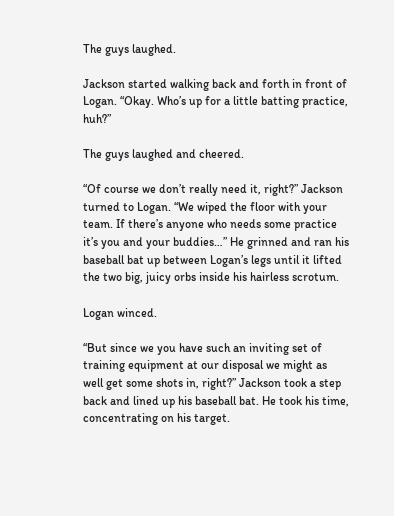The guys laughed.

Jackson started walking back and forth in front of Logan. “Okay. Who’s up for a little batting practice, huh?”

The guys laughed and cheered.

“Of course we don’t really need it, right?” Jackson turned to Logan. “We wiped the floor with your team. If there’s anyone who needs some practice it’s you and your buddies…” He grinned and ran his baseball bat up between Logan’s legs until it lifted the two big, juicy orbs inside his hairless scrotum.

Logan winced.

“But since we you have such an inviting set of training equipment at our disposal we might as well get some shots in, right?” Jackson took a step back and lined up his baseball bat. He took his time, concentrating on his target.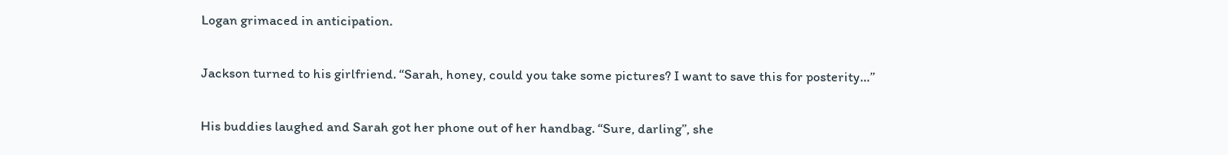Logan grimaced in anticipation.

Jackson turned to his girlfriend. “Sarah, honey, could you take some pictures? I want to save this for posterity…”

His buddies laughed and Sarah got her phone out of her handbag. “Sure, darling”, she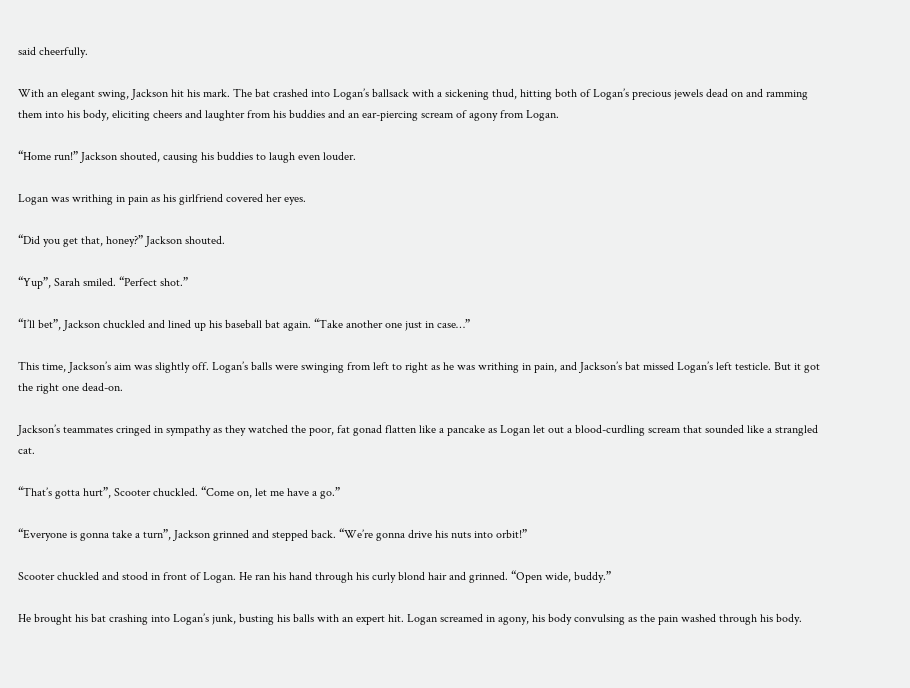said cheerfully.

With an elegant swing, Jackson hit his mark. The bat crashed into Logan’s ballsack with a sickening thud, hitting both of Logan’s precious jewels dead on and ramming them into his body, eliciting cheers and laughter from his buddies and an ear-piercing scream of agony from Logan.

“Home run!” Jackson shouted, causing his buddies to laugh even louder.

Logan was writhing in pain as his girlfriend covered her eyes.

“Did you get that, honey?” Jackson shouted.

“Yup”, Sarah smiled. “Perfect shot.”

“I’ll bet”, Jackson chuckled and lined up his baseball bat again. “Take another one just in case…”

This time, Jackson’s aim was slightly off. Logan’s balls were swinging from left to right as he was writhing in pain, and Jackson’s bat missed Logan’s left testicle. But it got the right one dead-on.

Jackson’s teammates cringed in sympathy as they watched the poor, fat gonad flatten like a pancake as Logan let out a blood-curdling scream that sounded like a strangled cat.

“That’s gotta hurt”, Scooter chuckled. “Come on, let me have a go.”

“Everyone is gonna take a turn”, Jackson grinned and stepped back. “We’re gonna drive his nuts into orbit!”

Scooter chuckled and stood in front of Logan. He ran his hand through his curly blond hair and grinned. “Open wide, buddy.”

He brought his bat crashing into Logan’s junk, busting his balls with an expert hit. Logan screamed in agony, his body convulsing as the pain washed through his body.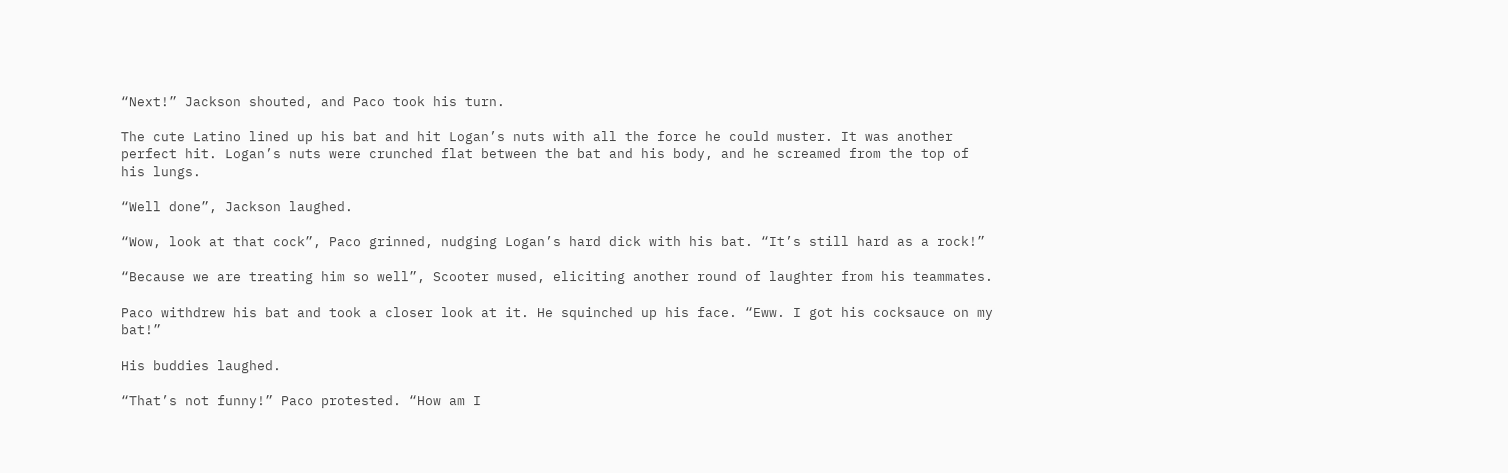“Next!” Jackson shouted, and Paco took his turn.

The cute Latino lined up his bat and hit Logan’s nuts with all the force he could muster. It was another perfect hit. Logan’s nuts were crunched flat between the bat and his body, and he screamed from the top of his lungs.

“Well done”, Jackson laughed.

“Wow, look at that cock”, Paco grinned, nudging Logan’s hard dick with his bat. “It’s still hard as a rock!”

“Because we are treating him so well”, Scooter mused, eliciting another round of laughter from his teammates.

Paco withdrew his bat and took a closer look at it. He squinched up his face. “Eww. I got his cocksauce on my bat!”

His buddies laughed.

“That’s not funny!” Paco protested. “How am I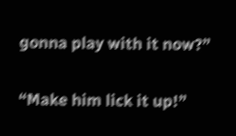gonna play with it now?”

“Make him lick it up!”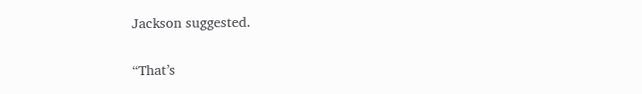Jackson suggested.

“That’s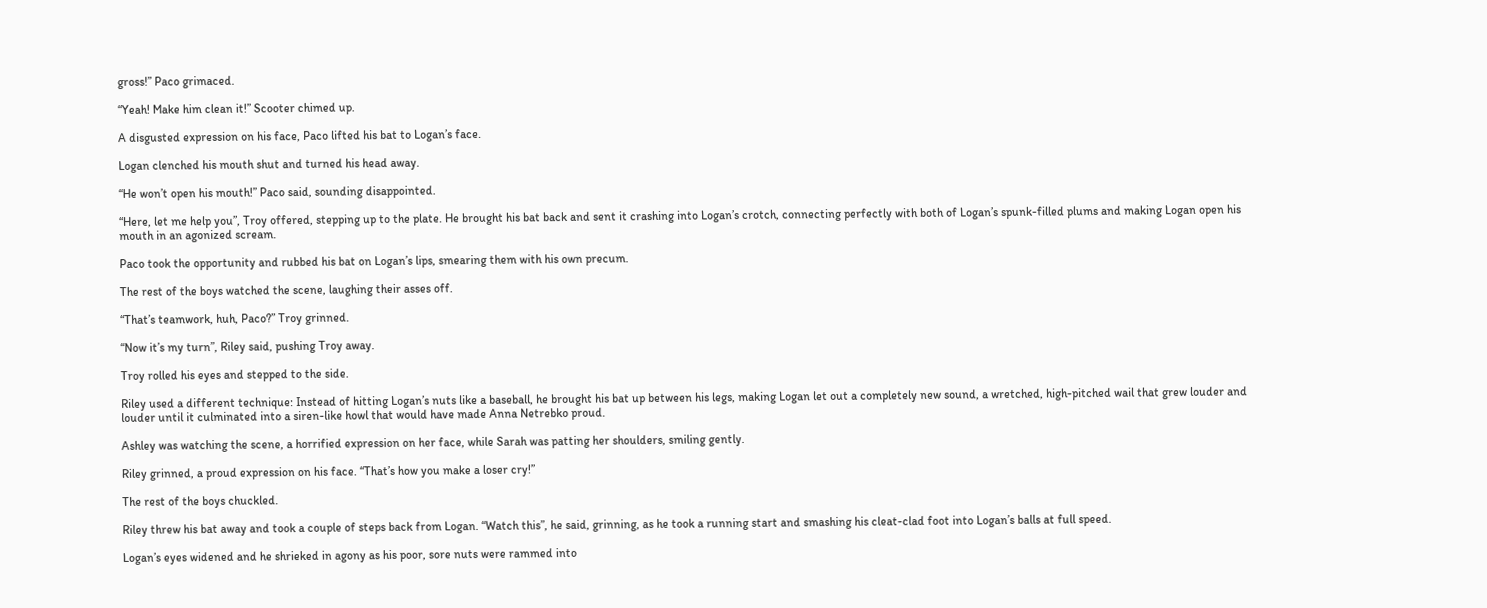gross!” Paco grimaced.

“Yeah! Make him clean it!” Scooter chimed up.

A disgusted expression on his face, Paco lifted his bat to Logan’s face.

Logan clenched his mouth shut and turned his head away.

“He won’t open his mouth!” Paco said, sounding disappointed.

“Here, let me help you”, Troy offered, stepping up to the plate. He brought his bat back and sent it crashing into Logan’s crotch, connecting perfectly with both of Logan’s spunk-filled plums and making Logan open his mouth in an agonized scream.

Paco took the opportunity and rubbed his bat on Logan’s lips, smearing them with his own precum.

The rest of the boys watched the scene, laughing their asses off.

“That’s teamwork, huh, Paco?” Troy grinned.

“Now it’s my turn”, Riley said, pushing Troy away.

Troy rolled his eyes and stepped to the side.

Riley used a different technique: Instead of hitting Logan’s nuts like a baseball, he brought his bat up between his legs, making Logan let out a completely new sound, a wretched, high-pitched wail that grew louder and louder until it culminated into a siren-like howl that would have made Anna Netrebko proud.

Ashley was watching the scene, a horrified expression on her face, while Sarah was patting her shoulders, smiling gently.

Riley grinned, a proud expression on his face. “That’s how you make a loser cry!”

The rest of the boys chuckled.

Riley threw his bat away and took a couple of steps back from Logan. “Watch this”, he said, grinning, as he took a running start and smashing his cleat-clad foot into Logan’s balls at full speed.

Logan’s eyes widened and he shrieked in agony as his poor, sore nuts were rammed into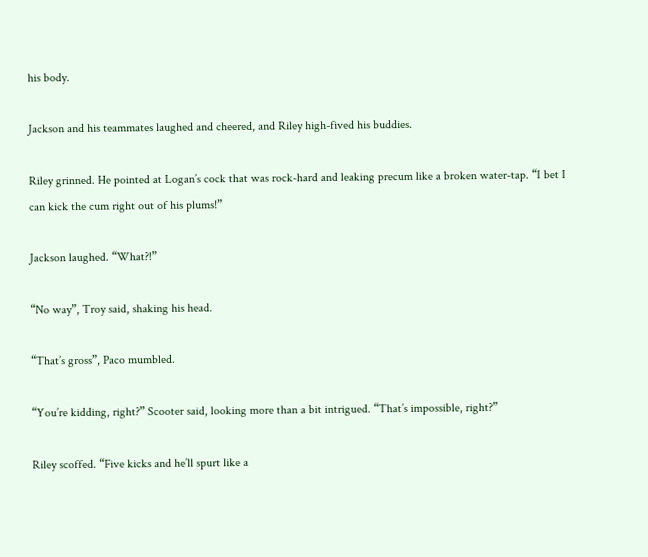his body.

Jackson and his teammates laughed and cheered, and Riley high-fived his buddies.

Riley grinned. He pointed at Logan’s cock that was rock-hard and leaking precum like a broken water-tap. “I bet I can kick the cum right out of his plums!”

Jackson laughed. “What?!”

“No way”, Troy said, shaking his head.

“That’s gross”, Paco mumbled.

“You’re kidding, right?” Scooter said, looking more than a bit intrigued. “That’s impossible, right?”

Riley scoffed. “Five kicks and he’ll spurt like a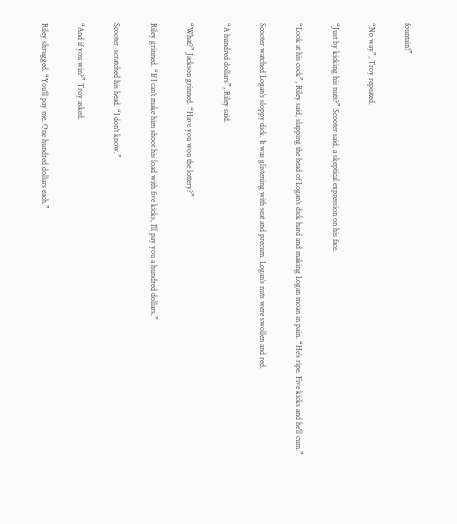fountain!”

“No way”, Troy repeated.

“Just by kicking his nuts?” Scooter said, a skeptical expression on his face.

“Look at his cock”, Riley said, slapping the head of Logan’s dick hard and making Logan moan in pain. “He’s ripe. Five kicks and he’ll cum.”

Scooter watched Logan’s sloppy dick. It was glistening with seat and precum. Logan’s nuts were swollen and red.

“A hundred dollars”, Riley said.

“What?” Jackson grinned. “Have you won the lottery?”

Riley grinned. “If I can’t make him shoot his load with five kicks, I’ll pay you a hundred dollars.”

Scooter  scratched his head. “I don’t know.”

“And if you win?” Troy asked.

Riley shrugged. “You’ll pay me. One hundred dollars each.”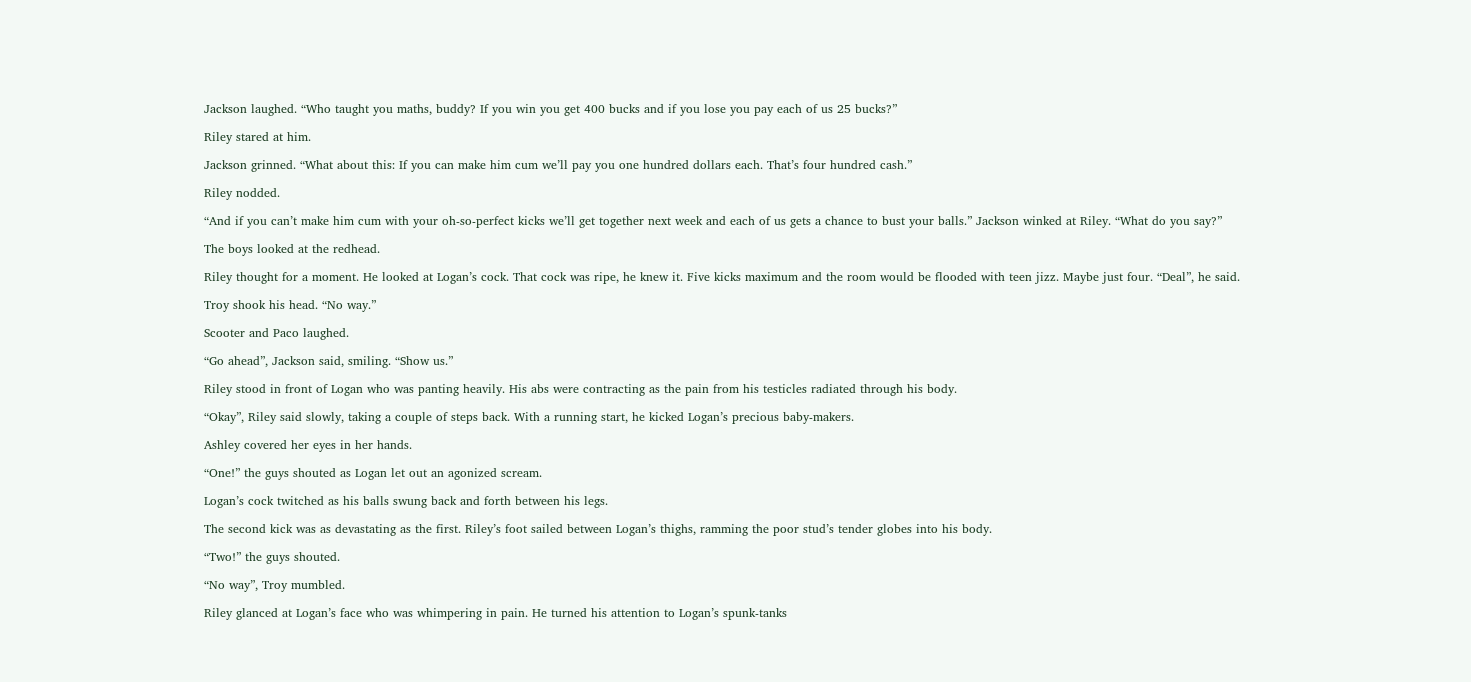Jackson laughed. “Who taught you maths, buddy? If you win you get 400 bucks and if you lose you pay each of us 25 bucks?”

Riley stared at him.

Jackson grinned. “What about this: If you can make him cum we’ll pay you one hundred dollars each. That’s four hundred cash.”

Riley nodded.

“And if you can’t make him cum with your oh-so-perfect kicks we’ll get together next week and each of us gets a chance to bust your balls.” Jackson winked at Riley. “What do you say?”

The boys looked at the redhead.

Riley thought for a moment. He looked at Logan’s cock. That cock was ripe, he knew it. Five kicks maximum and the room would be flooded with teen jizz. Maybe just four. “Deal”, he said.

Troy shook his head. “No way.”

Scooter and Paco laughed.

“Go ahead”, Jackson said, smiling. “Show us.”

Riley stood in front of Logan who was panting heavily. His abs were contracting as the pain from his testicles radiated through his body.

“Okay”, Riley said slowly, taking a couple of steps back. With a running start, he kicked Logan’s precious baby-makers.

Ashley covered her eyes in her hands.

“One!” the guys shouted as Logan let out an agonized scream.

Logan’s cock twitched as his balls swung back and forth between his legs.

The second kick was as devastating as the first. Riley’s foot sailed between Logan’s thighs, ramming the poor stud’s tender globes into his body.

“Two!” the guys shouted.

“No way”, Troy mumbled.

Riley glanced at Logan’s face who was whimpering in pain. He turned his attention to Logan’s spunk-tanks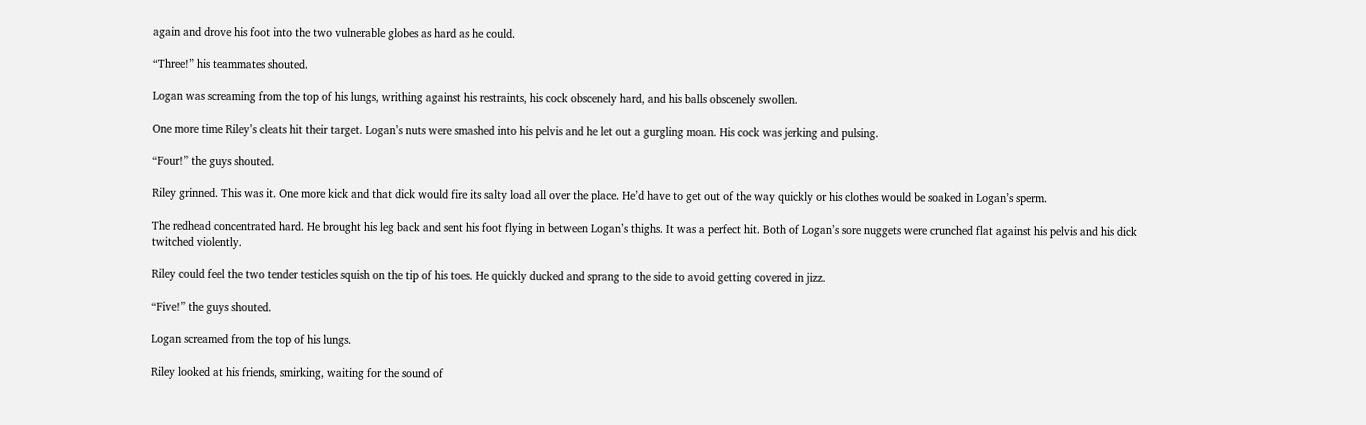again and drove his foot into the two vulnerable globes as hard as he could.

“Three!” his teammates shouted.

Logan was screaming from the top of his lungs, writhing against his restraints, his cock obscenely hard, and his balls obscenely swollen.

One more time Riley’s cleats hit their target. Logan’s nuts were smashed into his pelvis and he let out a gurgling moan. His cock was jerking and pulsing.

“Four!” the guys shouted.

Riley grinned. This was it. One more kick and that dick would fire its salty load all over the place. He’d have to get out of the way quickly or his clothes would be soaked in Logan’s sperm.

The redhead concentrated hard. He brought his leg back and sent his foot flying in between Logan’s thighs. It was a perfect hit. Both of Logan’s sore nuggets were crunched flat against his pelvis and his dick twitched violently.

Riley could feel the two tender testicles squish on the tip of his toes. He quickly ducked and sprang to the side to avoid getting covered in jizz.

“Five!” the guys shouted.

Logan screamed from the top of his lungs.

Riley looked at his friends, smirking, waiting for the sound of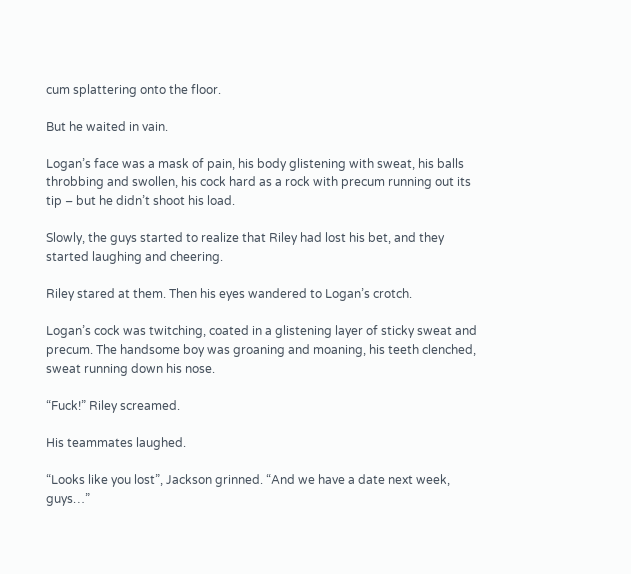cum splattering onto the floor.

But he waited in vain.

Logan’s face was a mask of pain, his body glistening with sweat, his balls throbbing and swollen, his cock hard as a rock with precum running out its tip – but he didn’t shoot his load.

Slowly, the guys started to realize that Riley had lost his bet, and they started laughing and cheering.

Riley stared at them. Then his eyes wandered to Logan’s crotch.

Logan’s cock was twitching, coated in a glistening layer of sticky sweat and precum. The handsome boy was groaning and moaning, his teeth clenched, sweat running down his nose.

“Fuck!” Riley screamed.

His teammates laughed.

“Looks like you lost”, Jackson grinned. “And we have a date next week, guys…”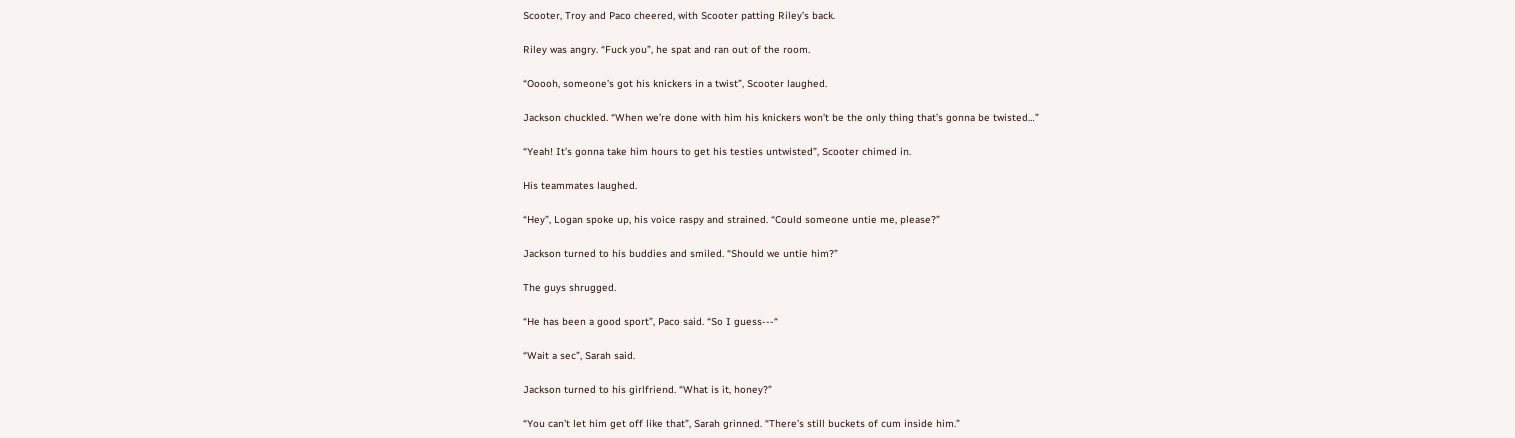Scooter, Troy and Paco cheered, with Scooter patting Riley’s back.

Riley was angry. “Fuck you”, he spat and ran out of the room.

“Ooooh, someone’s got his knickers in a twist”, Scooter laughed.

Jackson chuckled. “When we’re done with him his knickers won’t be the only thing that’s gonna be twisted…”

“Yeah! It’s gonna take him hours to get his testies untwisted”, Scooter chimed in.

His teammates laughed.

“Hey”, Logan spoke up, his voice raspy and strained. “Could someone untie me, please?”

Jackson turned to his buddies and smiled. “Should we untie him?”

The guys shrugged.

“He has been a good sport”, Paco said. “So I guess---“

“Wait a sec”, Sarah said.

Jackson turned to his girlfriend. “What is it, honey?”

“You can’t let him get off like that”, Sarah grinned. “There’s still buckets of cum inside him.”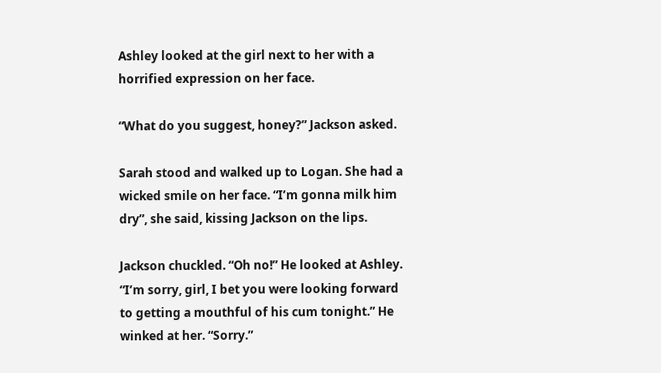Ashley looked at the girl next to her with a horrified expression on her face.

“What do you suggest, honey?” Jackson asked.

Sarah stood and walked up to Logan. She had a wicked smile on her face. “I’m gonna milk him dry”, she said, kissing Jackson on the lips.

Jackson chuckled. “Oh no!” He looked at Ashley. “I’m sorry, girl, I bet you were looking forward to getting a mouthful of his cum tonight.” He winked at her. “Sorry.”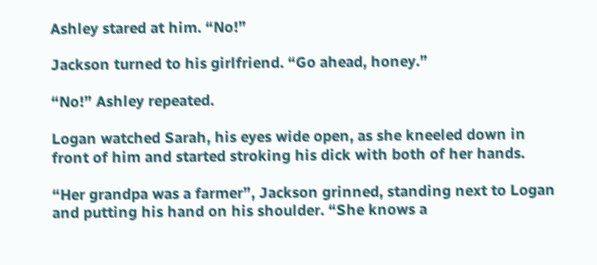Ashley stared at him. “No!”

Jackson turned to his girlfriend. “Go ahead, honey.”

“No!” Ashley repeated.

Logan watched Sarah, his eyes wide open, as she kneeled down in front of him and started stroking his dick with both of her hands.

“Her grandpa was a farmer”, Jackson grinned, standing next to Logan and putting his hand on his shoulder. “She knows a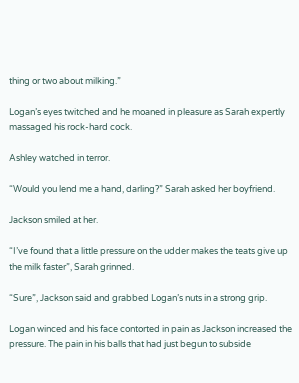thing or two about milking.”

Logan’s eyes twitched and he moaned in pleasure as Sarah expertly massaged his rock-hard cock.

Ashley watched in terror.

“Would you lend me a hand, darling?” Sarah asked her boyfriend.

Jackson smiled at her.

“I’ve found that a little pressure on the udder makes the teats give up the milk faster”, Sarah grinned.

“Sure”, Jackson said and grabbed Logan’s nuts in a strong grip.

Logan winced and his face contorted in pain as Jackson increased the pressure. The pain in his balls that had just begun to subside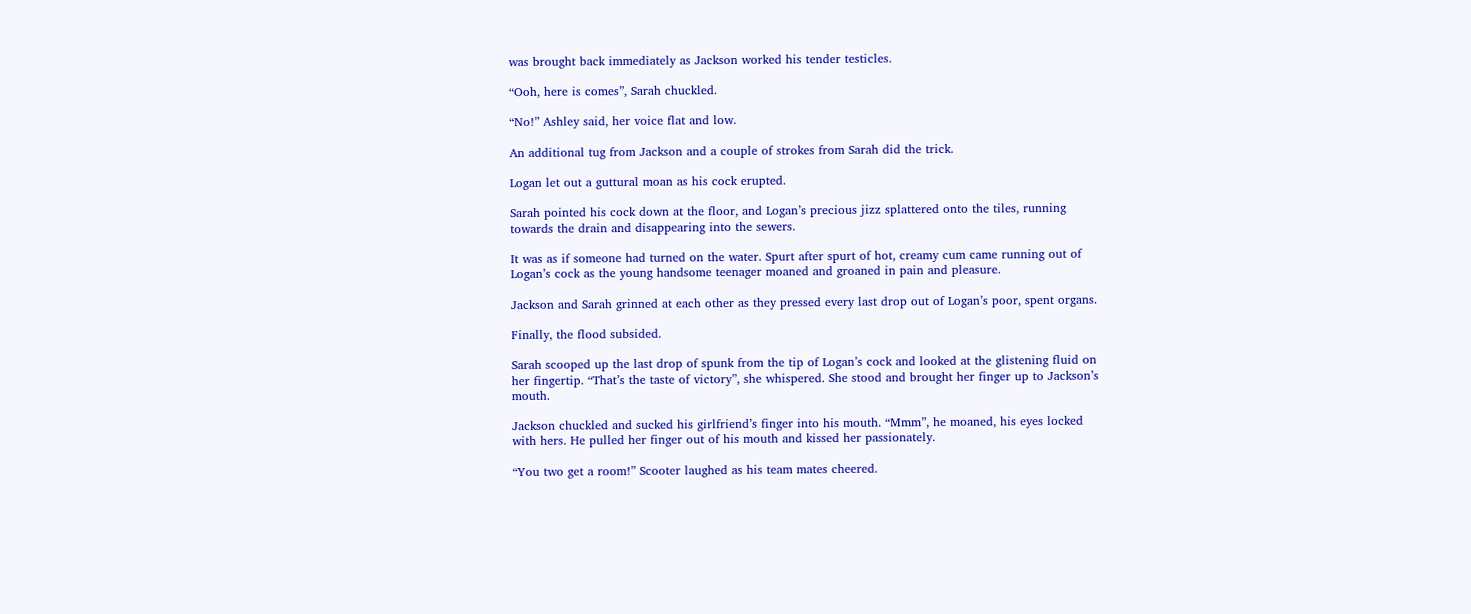was brought back immediately as Jackson worked his tender testicles.

“Ooh, here is comes”, Sarah chuckled.

“No!” Ashley said, her voice flat and low.

An additional tug from Jackson and a couple of strokes from Sarah did the trick.

Logan let out a guttural moan as his cock erupted.

Sarah pointed his cock down at the floor, and Logan’s precious jizz splattered onto the tiles, running towards the drain and disappearing into the sewers.

It was as if someone had turned on the water. Spurt after spurt of hot, creamy cum came running out of Logan’s cock as the young handsome teenager moaned and groaned in pain and pleasure.

Jackson and Sarah grinned at each other as they pressed every last drop out of Logan’s poor, spent organs.

Finally, the flood subsided.

Sarah scooped up the last drop of spunk from the tip of Logan’s cock and looked at the glistening fluid on her fingertip. “That’s the taste of victory”, she whispered. She stood and brought her finger up to Jackson’s mouth.

Jackson chuckled and sucked his girlfriend’s finger into his mouth. “Mmm”, he moaned, his eyes locked with hers. He pulled her finger out of his mouth and kissed her passionately.

“You two get a room!” Scooter laughed as his team mates cheered.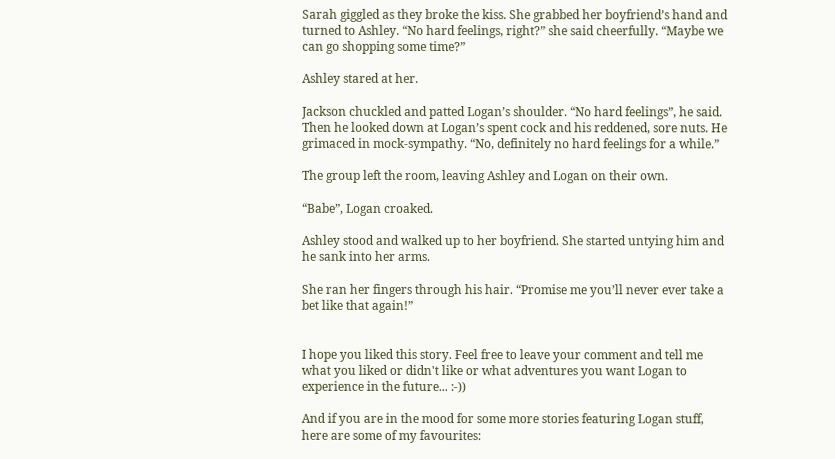Sarah giggled as they broke the kiss. She grabbed her boyfriend’s hand and turned to Ashley. “No hard feelings, right?” she said cheerfully. “Maybe we can go shopping some time?”

Ashley stared at her.

Jackson chuckled and patted Logan’s shoulder. “No hard feelings”, he said. Then he looked down at Logan’s spent cock and his reddened, sore nuts. He grimaced in mock-sympathy. “No, definitely no hard feelings for a while.”

The group left the room, leaving Ashley and Logan on their own.

“Babe”, Logan croaked.

Ashley stood and walked up to her boyfriend. She started untying him and he sank into her arms.

She ran her fingers through his hair. “Promise me you’ll never ever take a bet like that again!”


I hope you liked this story. Feel free to leave your comment and tell me what you liked or didn't like or what adventures you want Logan to experience in the future... :-))

And if you are in the mood for some more stories featuring Logan stuff, here are some of my favourites: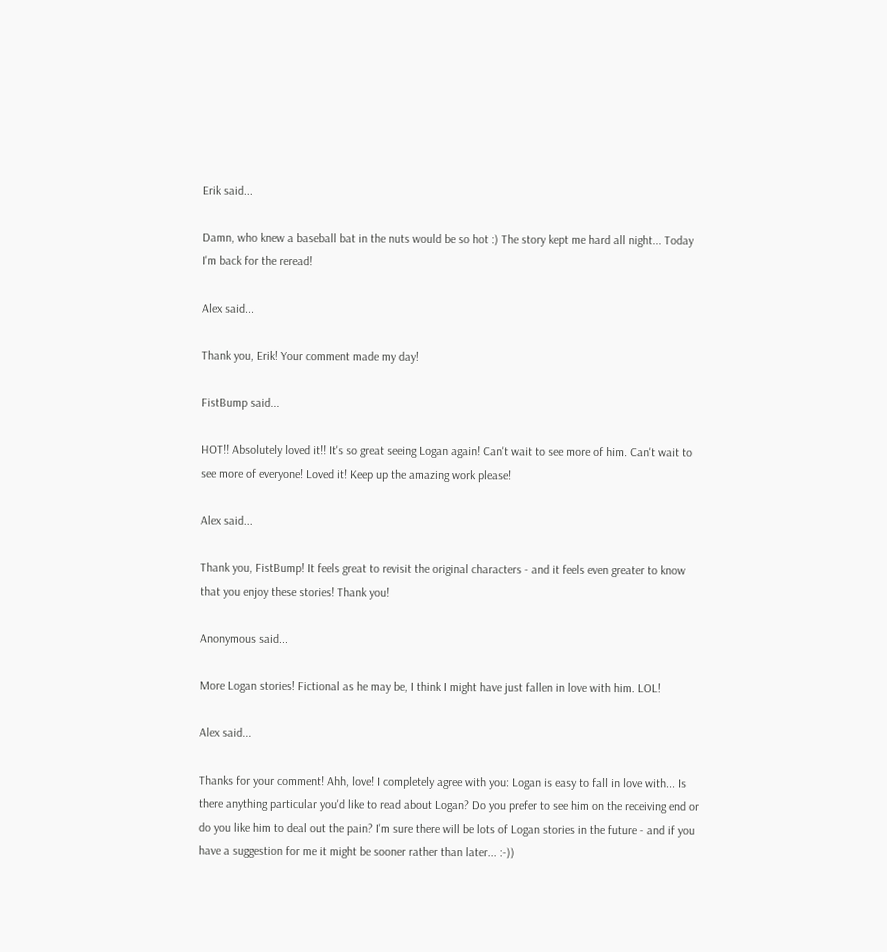Erik said...

Damn, who knew a baseball bat in the nuts would be so hot :) The story kept me hard all night... Today I'm back for the reread!

Alex said...

Thank you, Erik! Your comment made my day!

FistBump said...

HOT!! Absolutely loved it!! It's so great seeing Logan again! Can't wait to see more of him. Can't wait to see more of everyone! Loved it! Keep up the amazing work please!

Alex said...

Thank you, FistBump! It feels great to revisit the original characters - and it feels even greater to know that you enjoy these stories! Thank you!

Anonymous said...

More Logan stories! Fictional as he may be, I think I might have just fallen in love with him. LOL!

Alex said...

Thanks for your comment! Ahh, love! I completely agree with you: Logan is easy to fall in love with... Is there anything particular you'd like to read about Logan? Do you prefer to see him on the receiving end or do you like him to deal out the pain? I'm sure there will be lots of Logan stories in the future - and if you have a suggestion for me it might be sooner rather than later... :-))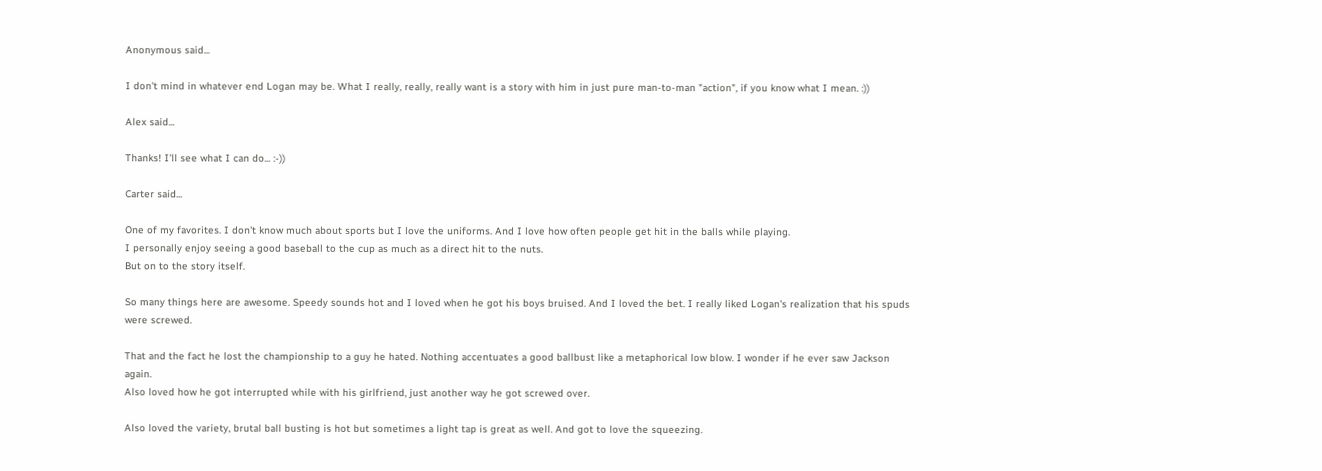Anonymous said...

I don't mind in whatever end Logan may be. What I really, really, really want is a story with him in just pure man-to-man "action", if you know what I mean. :))

Alex said...

Thanks! I'll see what I can do... :-))

Carter said...

One of my favorites. I don't know much about sports but I love the uniforms. And I love how often people get hit in the balls while playing.
I personally enjoy seeing a good baseball to the cup as much as a direct hit to the nuts.
But on to the story itself.

So many things here are awesome. Speedy sounds hot and I loved when he got his boys bruised. And I loved the bet. I really liked Logan's realization that his spuds were screwed.

That and the fact he lost the championship to a guy he hated. Nothing accentuates a good ballbust like a metaphorical low blow. I wonder if he ever saw Jackson again.
Also loved how he got interrupted while with his girlfriend, just another way he got screwed over.

Also loved the variety, brutal ball busting is hot but sometimes a light tap is great as well. And got to love the squeezing.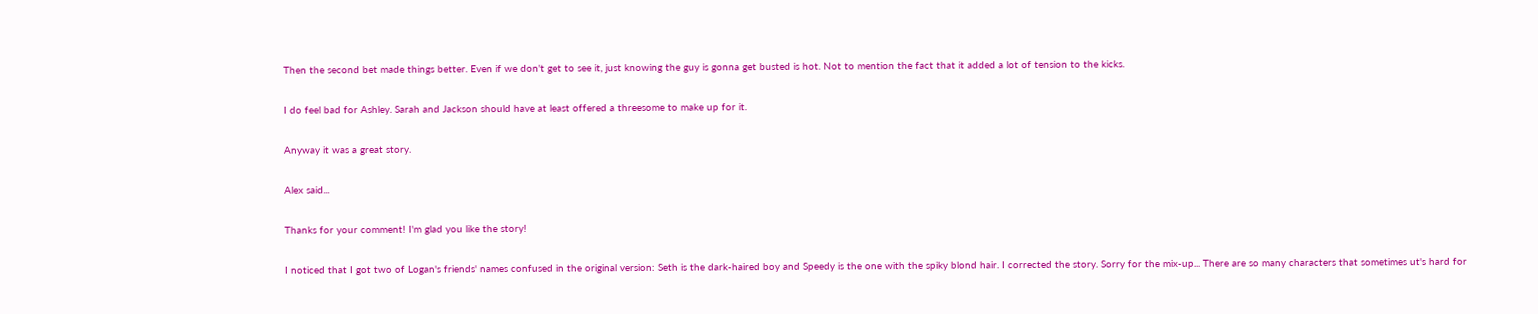Then the second bet made things better. Even if we don't get to see it, just knowing the guy is gonna get busted is hot. Not to mention the fact that it added a lot of tension to the kicks.

I do feel bad for Ashley. Sarah and Jackson should have at least offered a threesome to make up for it.

Anyway it was a great story.

Alex said...

Thanks for your comment! I'm glad you like the story!

I noticed that I got two of Logan's friends' names confused in the original version: Seth is the dark-haired boy and Speedy is the one with the spiky blond hair. I corrected the story. Sorry for the mix-up... There are so many characters that sometimes ut's hard for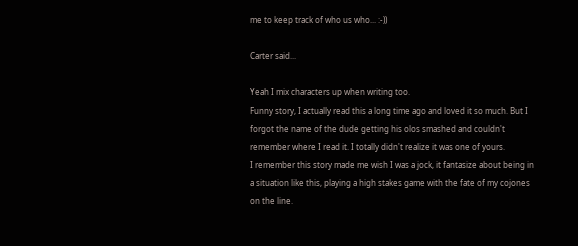me to keep track of who us who... :-))

Carter said...

Yeah I mix characters up when writing too.
Funny story, I actually read this a long time ago and loved it so much. But I forgot the name of the dude getting his olos smashed and couldn't remember where I read it. I totally didn't realize it was one of yours.
I remember this story made me wish I was a jock, it fantasize about being in a situation like this, playing a high stakes game with the fate of my cojones on the line.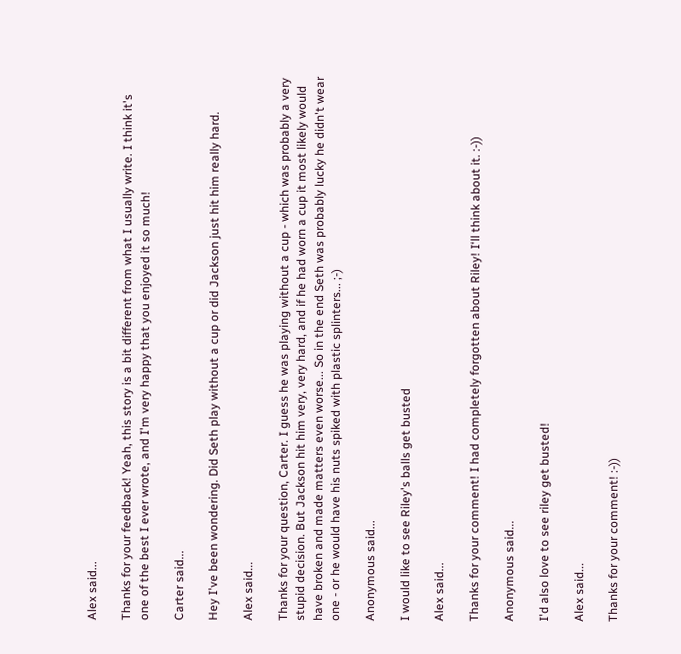Alex said...

Thanks for your feedback! Yeah, this story is a bit different from what I usually write. I think it's one of the best I ever wrote, and I'm very happy that you enjoyed it so much!

Carter said...

Hey I've been wondering. Did Seth play without a cup or did Jackson just hit him really hard.

Alex said...

Thanks for your question, Carter. I guess he was playing without a cup - which was probably a very stupid decision. But Jackson hit him very, very hard, and if he had worn a cup it most likely would have broken and made matters even worse... So in the end Seth was probably lucky he didn't wear one - or he would have his nuts spiked with plastic splinters... ;-)

Anonymous said...

I would like to see Riley's balls get busted

Alex said...

Thanks for your comment! I had completely forgotten about Riley! I‘ll think about it. :-))

Anonymous said...

I'd also love to see riley get busted!

Alex said...

Thanks for your comment! :-))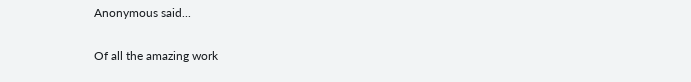Anonymous said...

Of all the amazing work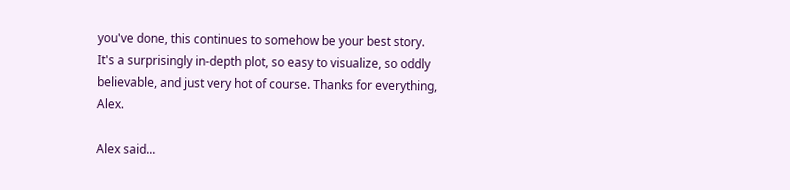you've done, this continues to somehow be your best story. It's a surprisingly in-depth plot, so easy to visualize, so oddly believable, and just very hot of course. Thanks for everything, Alex.

Alex said...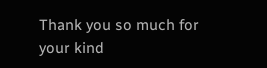Thank you so much for your kind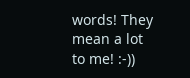words! They mean a lot to me! :-))